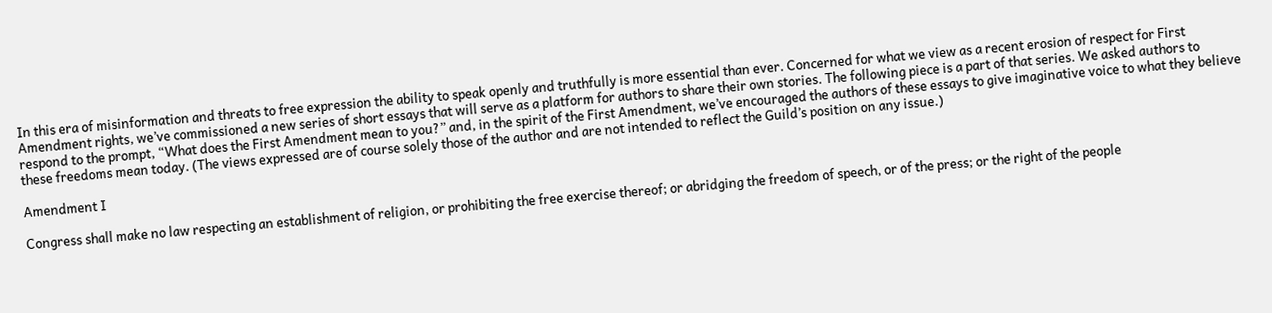In this era of misinformation and threats to free expression the ability to speak openly and truthfully is more essential than ever. Concerned for what we view as a recent erosion of respect for First Amendment rights, we’ve commissioned a new series of short essays that will serve as a platform for authors to share their own stories. The following piece is a part of that series. We asked authors to respond to the prompt, “What does the First Amendment mean to you?” and, in the spirit of the First Amendment, we’ve encouraged the authors of these essays to give imaginative voice to what they believe these freedoms mean today. (The views expressed are of course solely those of the author and are not intended to reflect the Guild’s position on any issue.)

Amendment I

Congress shall make no law respecting an establishment of religion, or prohibiting the free exercise thereof; or abridging the freedom of speech, or of the press; or the right of the people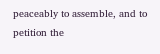peaceably to assemble, and to petition the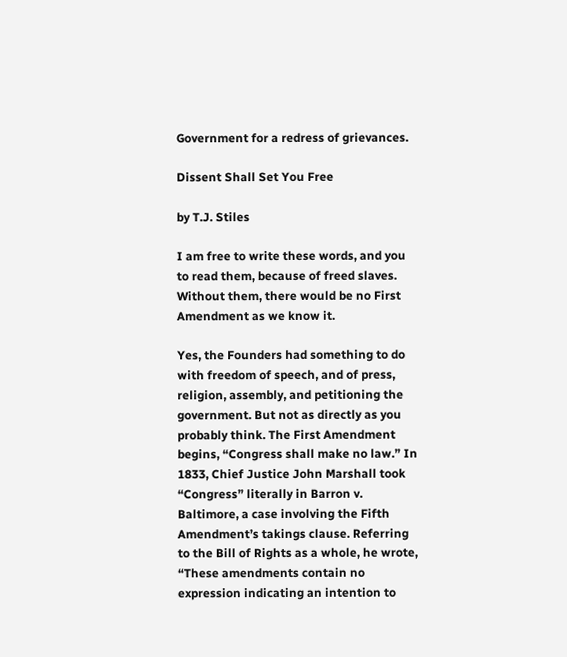Government for a redress of grievances.

Dissent Shall Set You Free

by T.J. Stiles

I am free to write these words, and you to read them, because of freed slaves. Without them, there would be no First Amendment as we know it.

Yes, the Founders had something to do with freedom of speech, and of press, religion, assembly, and petitioning the government. But not as directly as you probably think. The First Amendment begins, “Congress shall make no law.” In 1833, Chief Justice John Marshall took “Congress” literally in Barron v. Baltimore, a case involving the Fifth Amendment’s takings clause. Referring to the Bill of Rights as a whole, he wrote, “These amendments contain no expression indicating an intention to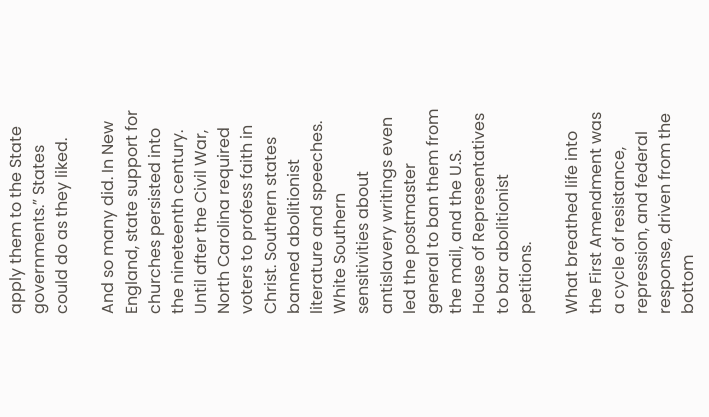apply them to the State governments.” States could do as they liked.

And so many did. In New England, state support for churches persisted into the nineteenth century. Until after the Civil War, North Carolina required voters to profess faith in Christ. Southern states banned abolitionist literature and speeches. White Southern sensitivities about antislavery writings even led the postmaster general to ban them from the mail, and the U.S. House of Representatives to bar abolitionist petitions.

What breathed life into the First Amendment was a cycle of resistance, repression, and federal response, driven from the bottom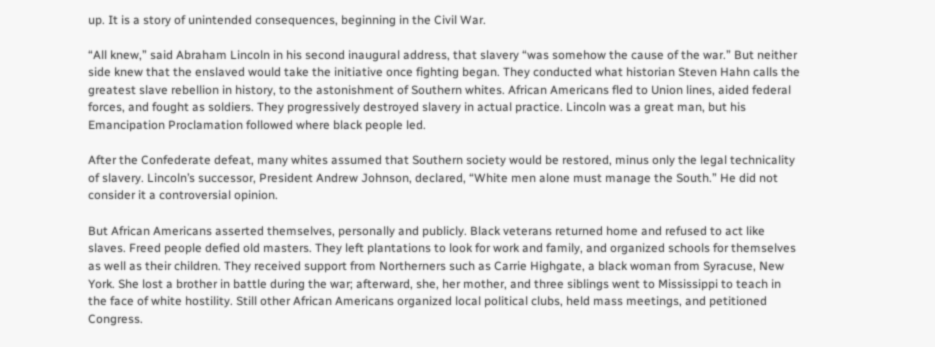up. It is a story of unintended consequences, beginning in the Civil War.

“All knew,” said Abraham Lincoln in his second inaugural address, that slavery “was somehow the cause of the war.” But neither side knew that the enslaved would take the initiative once fighting began. They conducted what historian Steven Hahn calls the greatest slave rebellion in history, to the astonishment of Southern whites. African Americans fled to Union lines, aided federal forces, and fought as soldiers. They progressively destroyed slavery in actual practice. Lincoln was a great man, but his Emancipation Proclamation followed where black people led.

After the Confederate defeat, many whites assumed that Southern society would be restored, minus only the legal technicality of slavery. Lincoln’s successor, President Andrew Johnson, declared, “White men alone must manage the South.” He did not consider it a controversial opinion.

But African Americans asserted themselves, personally and publicly. Black veterans returned home and refused to act like slaves. Freed people defied old masters. They left plantations to look for work and family, and organized schools for themselves as well as their children. They received support from Northerners such as Carrie Highgate, a black woman from Syracuse, New York. She lost a brother in battle during the war; afterward, she, her mother, and three siblings went to Mississippi to teach in the face of white hostility. Still other African Americans organized local political clubs, held mass meetings, and petitioned Congress.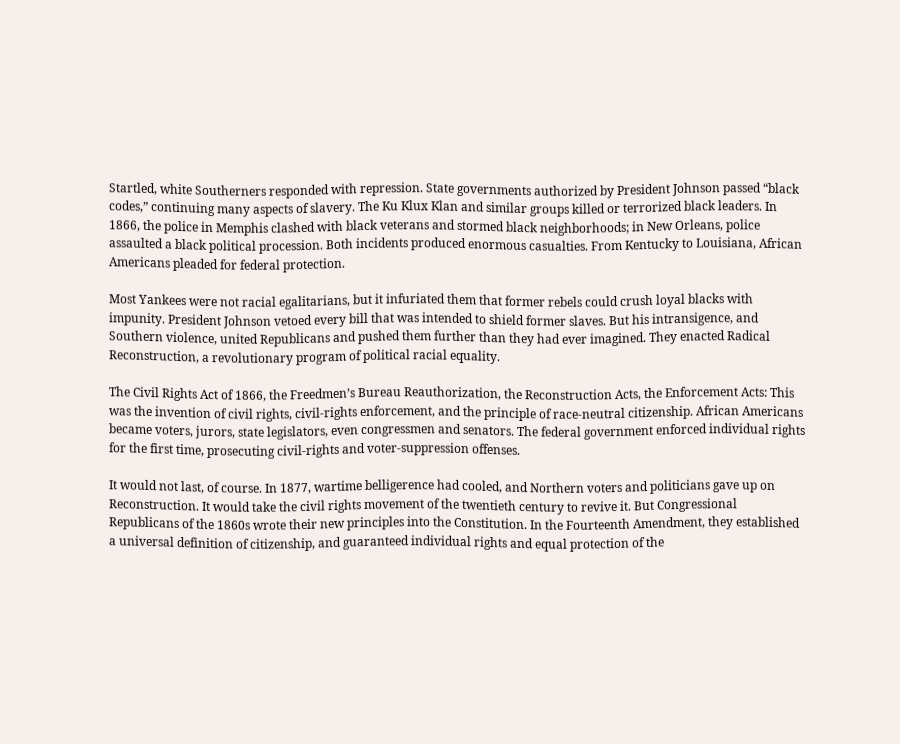Startled, white Southerners responded with repression. State governments authorized by President Johnson passed “black codes,” continuing many aspects of slavery. The Ku Klux Klan and similar groups killed or terrorized black leaders. In 1866, the police in Memphis clashed with black veterans and stormed black neighborhoods; in New Orleans, police assaulted a black political procession. Both incidents produced enormous casualties. From Kentucky to Louisiana, African Americans pleaded for federal protection.

Most Yankees were not racial egalitarians, but it infuriated them that former rebels could crush loyal blacks with impunity. President Johnson vetoed every bill that was intended to shield former slaves. But his intransigence, and Southern violence, united Republicans and pushed them further than they had ever imagined. They enacted Radical Reconstruction, a revolutionary program of political racial equality.

The Civil Rights Act of 1866, the Freedmen’s Bureau Reauthorization, the Reconstruction Acts, the Enforcement Acts: This was the invention of civil rights, civil-rights enforcement, and the principle of race-neutral citizenship. African Americans became voters, jurors, state legislators, even congressmen and senators. The federal government enforced individual rights for the first time, prosecuting civil-rights and voter-suppression offenses.

It would not last, of course. In 1877, wartime belligerence had cooled, and Northern voters and politicians gave up on Reconstruction. It would take the civil rights movement of the twentieth century to revive it. But Congressional Republicans of the 1860s wrote their new principles into the Constitution. In the Fourteenth Amendment, they established a universal definition of citizenship, and guaranteed individual rights and equal protection of the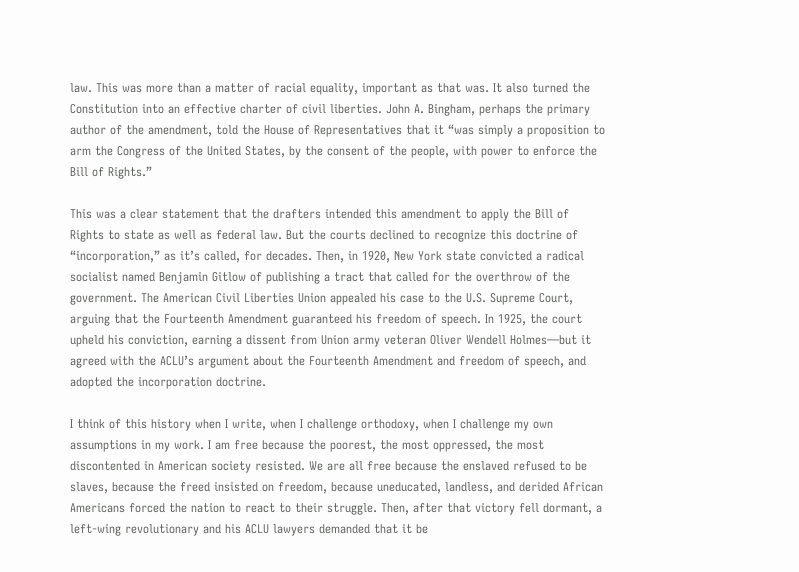law. This was more than a matter of racial equality, important as that was. It also turned the Constitution into an effective charter of civil liberties. John A. Bingham, perhaps the primary author of the amendment, told the House of Representatives that it “was simply a proposition to arm the Congress of the United States, by the consent of the people, with power to enforce the Bill of Rights.”

This was a clear statement that the drafters intended this amendment to apply the Bill of Rights to state as well as federal law. But the courts declined to recognize this doctrine of “incorporation,” as it’s called, for decades. Then, in 1920, New York state convicted a radical socialist named Benjamin Gitlow of publishing a tract that called for the overthrow of the government. The American Civil Liberties Union appealed his case to the U.S. Supreme Court, arguing that the Fourteenth Amendment guaranteed his freedom of speech. In 1925, the court upheld his conviction, earning a dissent from Union army veteran Oliver Wendell Holmes—but it agreed with the ACLU’s argument about the Fourteenth Amendment and freedom of speech, and adopted the incorporation doctrine.

I think of this history when I write, when I challenge orthodoxy, when I challenge my own assumptions in my work. I am free because the poorest, the most oppressed, the most discontented in American society resisted. We are all free because the enslaved refused to be slaves, because the freed insisted on freedom, because uneducated, landless, and derided African Americans forced the nation to react to their struggle. Then, after that victory fell dormant, a left-wing revolutionary and his ACLU lawyers demanded that it be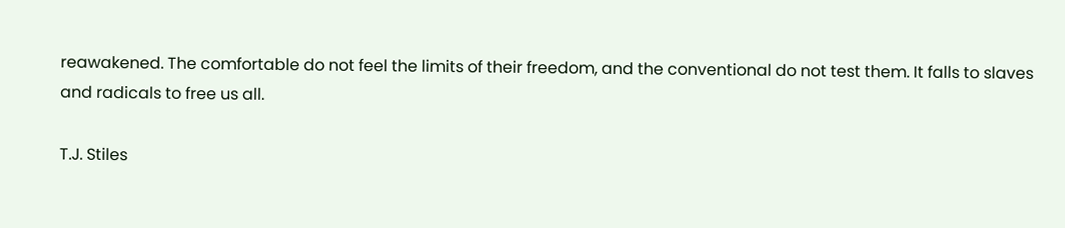reawakened. The comfortable do not feel the limits of their freedom, and the conventional do not test them. It falls to slaves and radicals to free us all.

T.J. Stiles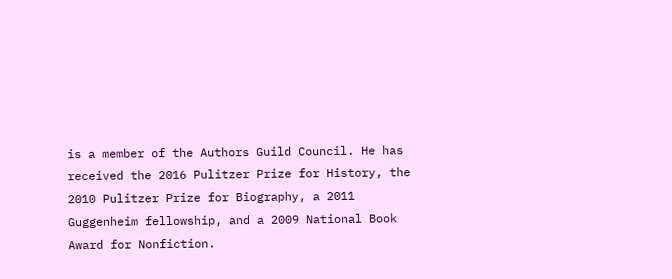is a member of the Authors Guild Council. He has received the 2016 Pulitzer Prize for History, the 2010 Pulitzer Prize for Biography, a 2011 Guggenheim fellowship, and a 2009 National Book Award for Nonfiction.